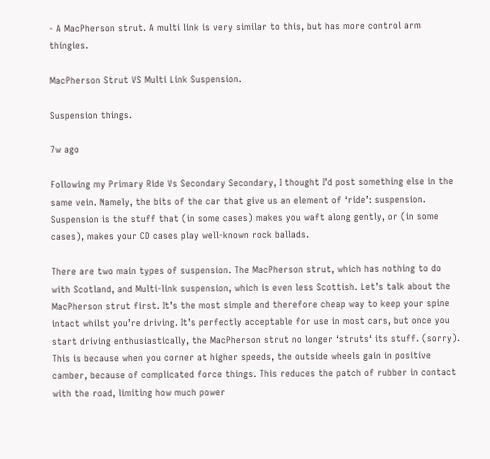- A MacPherson strut. A multi link is very similar to this, but has more control arm thingies.

MacPherson Strut VS Multi Link Suspension.

Suspension things.

7w ago

Following my Primary Ride Vs Secondary Secondary, I thought I’d post something else in the same vein. Namely, the bits of the car that give us an element of ‘ride’: suspension. Suspension is the stuff that (in some cases) makes you waft along gently, or (in some cases), makes your CD cases play well-known rock ballads.

There are two main types of suspension. The MacPherson strut, which has nothing to do with Scotland, and Multi-link suspension, which is even less Scottish. Let’s talk about the MacPherson strut first. It’s the most simple and therefore cheap way to keep your spine intact whilst you’re driving. It’s perfectly acceptable for use in most cars, but once you start driving enthusiastically, the MacPherson strut no longer ‘struts‘ its stuff. (sorry). This is because when you corner at higher speeds, the outside wheels gain in positive camber, because of complicated force things. This reduces the patch of rubber in contact with the road, limiting how much power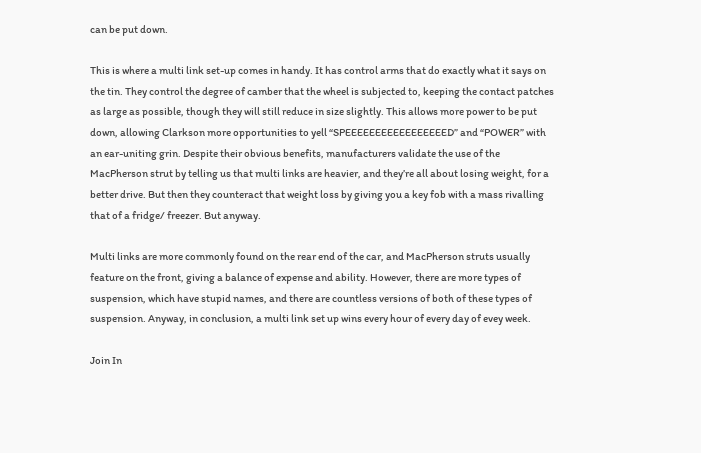can be put down.

This is where a multi link set-up comes in handy. It has control arms that do exactly what it says on the tin. They control the degree of camber that the wheel is subjected to, keeping the contact patches as large as possible, though they will still reduce in size slightly. This allows more power to be put down, allowing Clarkson more opportunities to yell “SPEEEEEEEEEEEEEEEEED” and “POWER” with an ear-uniting grin. Despite their obvious benefits, manufacturers validate the use of the MacPherson strut by telling us that multi links are heavier, and they’re all about losing weight, for a better drive. But then they counteract that weight loss by giving you a key fob with a mass rivalling that of a fridge/ freezer. But anyway.

Multi links are more commonly found on the rear end of the car, and MacPherson struts usually feature on the front, giving a balance of expense and ability. However, there are more types of suspension, which have stupid names, and there are countless versions of both of these types of suspension. Anyway, in conclusion, a multi link set up wins every hour of every day of evey week.

Join In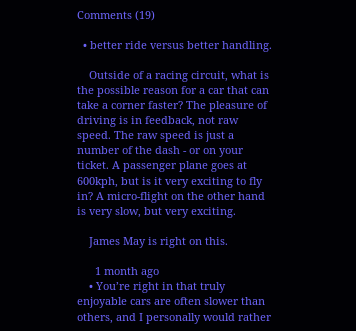Comments (19)

  • better ride versus better handling.

    Outside of a racing circuit, what is the possible reason for a car that can take a corner faster? The pleasure of driving is in feedback, not raw speed. The raw speed is just a number of the dash - or on your ticket. A passenger plane goes at 600kph, but is it very exciting to fly in? A micro-flight on the other hand is very slow, but very exciting.

    James May is right on this.

      1 month ago
    • You’re right in that truly enjoyable cars are often slower than others, and I personally would rather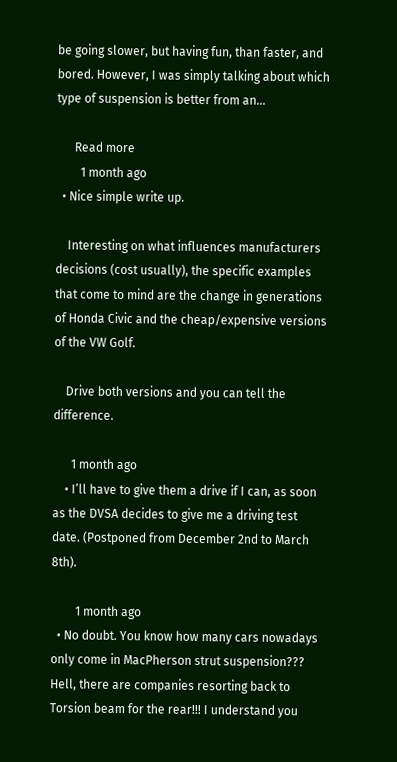be going slower, but having fun, than faster, and bored. However, I was simply talking about which type of suspension is better from an...

      Read more
        1 month ago
  • Nice simple write up.

    Interesting on what influences manufacturers decisions (cost usually), the specific examples that come to mind are the change in generations of Honda Civic and the cheap/expensive versions of the VW Golf.

    Drive both versions and you can tell the difference.

      1 month ago
    • I’ll have to give them a drive if I can, as soon as the DVSA decides to give me a driving test date. (Postponed from December 2nd to March 8th).

        1 month ago
  • No doubt. You know how many cars nowadays only come in MacPherson strut suspension??? Hell, there are companies resorting back to Torsion beam for the rear!!! I understand you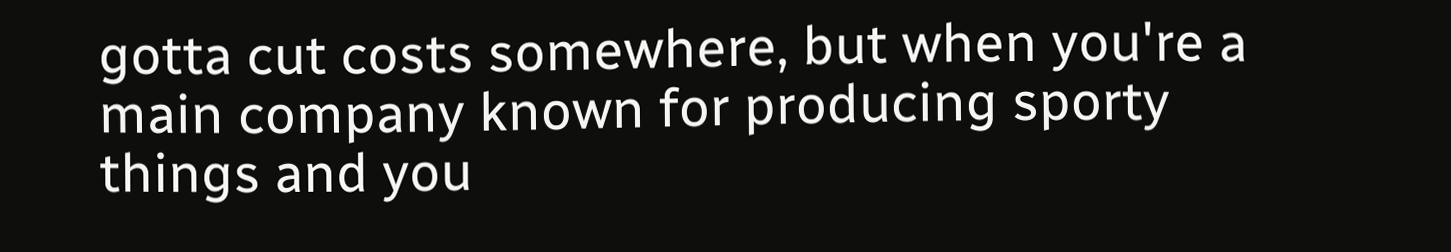gotta cut costs somewhere, but when you're a main company known for producing sporty things and you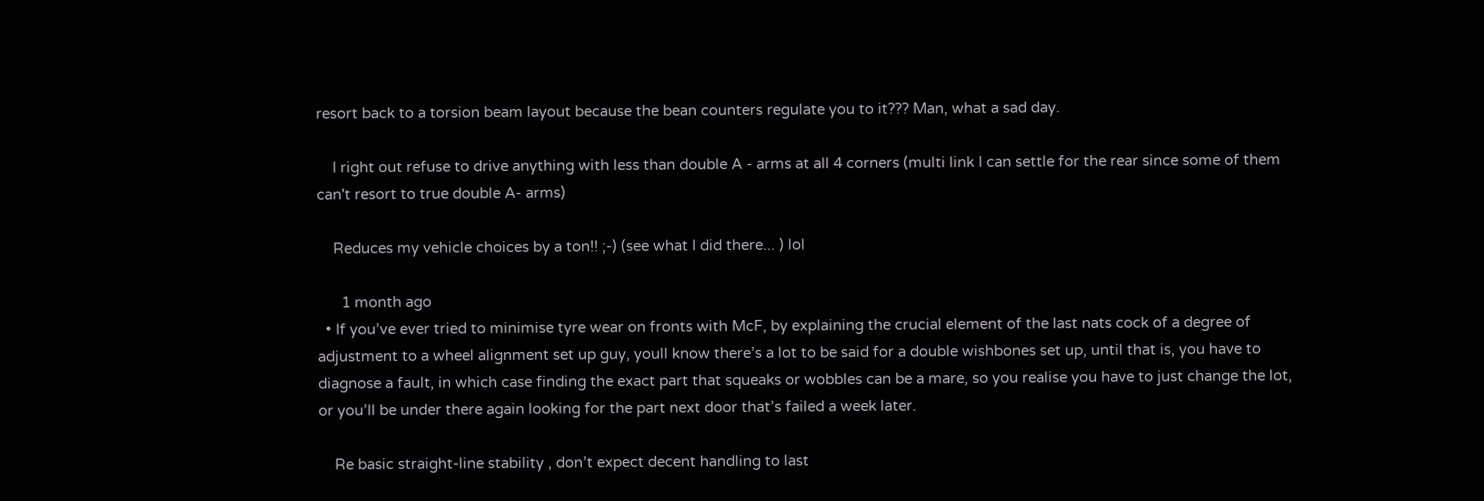resort back to a torsion beam layout because the bean counters regulate you to it??? Man, what a sad day.

    I right out refuse to drive anything with less than double A - arms at all 4 corners (multi link I can settle for the rear since some of them can't resort to true double A- arms)

    Reduces my vehicle choices by a ton!! ;-) (see what I did there... ) lol

      1 month ago
  • If you’ve ever tried to minimise tyre wear on fronts with McF, by explaining the crucial element of the last nats cock of a degree of adjustment to a wheel alignment set up guy, youll know there’s a lot to be said for a double wishbones set up, until that is, you have to diagnose a fault, in which case finding the exact part that squeaks or wobbles can be a mare, so you realise you have to just change the lot, or you’ll be under there again looking for the part next door that’s failed a week later.

    Re basic straight-line stability , don’t expect decent handling to last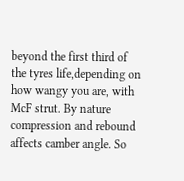beyond the first third of the tyres life,depending on how wangy you are, with McF strut. By nature compression and rebound affects camber angle. So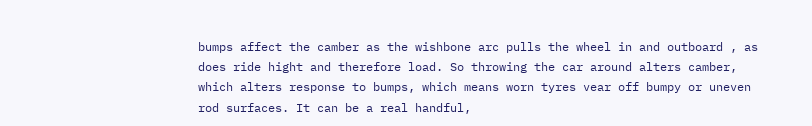bumps affect the camber as the wishbone arc pulls the wheel in and outboard , as does ride hight and therefore load. So throwing the car around alters camber, which alters response to bumps, which means worn tyres vear off bumpy or uneven rod surfaces. It can be a real handful,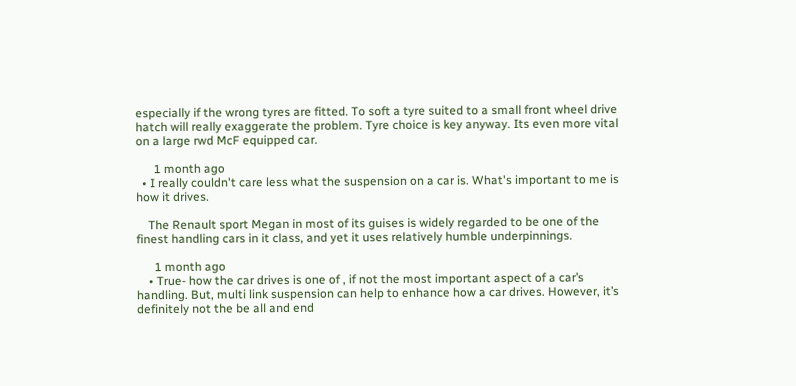especially if the wrong tyres are fitted. To soft a tyre suited to a small front wheel drive hatch will really exaggerate the problem. Tyre choice is key anyway. Its even more vital on a large rwd McF equipped car.

      1 month ago
  • I really couldn't care less what the suspension on a car is. What's important to me is how it drives.

    The Renault sport Megan in most of its guises is widely regarded to be one of the finest handling cars in it class, and yet it uses relatively humble underpinnings.

      1 month ago
    • True- how the car drives is one of , if not the most important aspect of a car’s handling. But, multi link suspension can help to enhance how a car drives. However, it’s definitely not the be all and end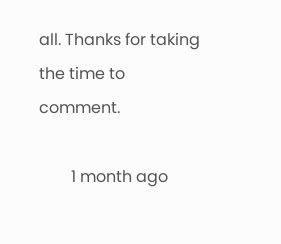all. Thanks for taking the time to comment.

        1 month ago